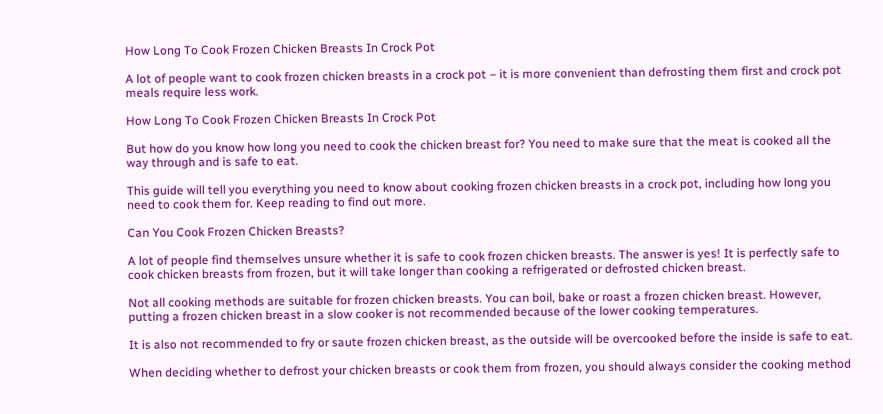How Long To Cook Frozen Chicken Breasts In Crock Pot

A lot of people want to cook frozen chicken breasts in a crock pot – it is more convenient than defrosting them first and crock pot meals require less work.

How Long To Cook Frozen Chicken Breasts In Crock Pot

But how do you know how long you need to cook the chicken breast for? You need to make sure that the meat is cooked all the way through and is safe to eat.

This guide will tell you everything you need to know about cooking frozen chicken breasts in a crock pot, including how long you need to cook them for. Keep reading to find out more.

Can You Cook Frozen Chicken Breasts?

A lot of people find themselves unsure whether it is safe to cook frozen chicken breasts. The answer is yes! It is perfectly safe to cook chicken breasts from frozen, but it will take longer than cooking a refrigerated or defrosted chicken breast.

Not all cooking methods are suitable for frozen chicken breasts. You can boil, bake or roast a frozen chicken breast. However, putting a frozen chicken breast in a slow cooker is not recommended because of the lower cooking temperatures.

It is also not recommended to fry or saute frozen chicken breast, as the outside will be overcooked before the inside is safe to eat.

When deciding whether to defrost your chicken breasts or cook them from frozen, you should always consider the cooking method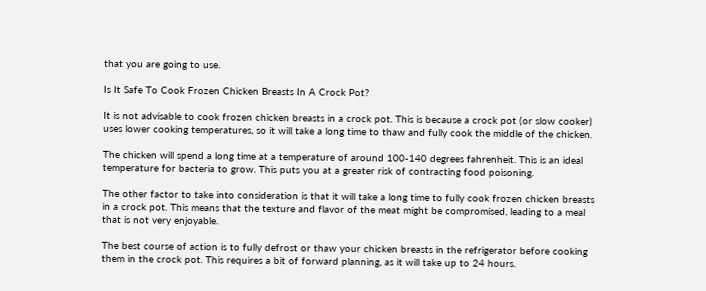that you are going to use.

Is It Safe To Cook Frozen Chicken Breasts In A Crock Pot?

It is not advisable to cook frozen chicken breasts in a crock pot. This is because a crock pot (or slow cooker) uses lower cooking temperatures, so it will take a long time to thaw and fully cook the middle of the chicken.

The chicken will spend a long time at a temperature of around 100-140 degrees fahrenheit. This is an ideal temperature for bacteria to grow. This puts you at a greater risk of contracting food poisoning.

The other factor to take into consideration is that it will take a long time to fully cook frozen chicken breasts in a crock pot. This means that the texture and flavor of the meat might be compromised, leading to a meal that is not very enjoyable.

The best course of action is to fully defrost or thaw your chicken breasts in the refrigerator before cooking them in the crock pot. This requires a bit of forward planning, as it will take up to 24 hours.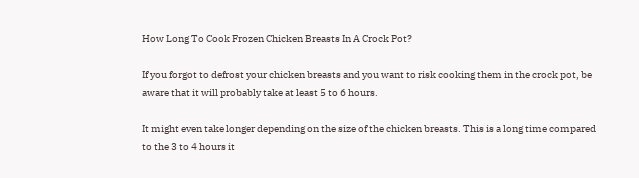How Long To Cook Frozen Chicken Breasts In A Crock Pot?

If you forgot to defrost your chicken breasts and you want to risk cooking them in the crock pot, be aware that it will probably take at least 5 to 6 hours.

It might even take longer depending on the size of the chicken breasts. This is a long time compared to the 3 to 4 hours it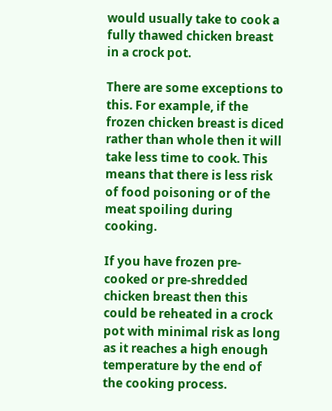would usually take to cook a fully thawed chicken breast in a crock pot.

There are some exceptions to this. For example, if the frozen chicken breast is diced rather than whole then it will take less time to cook. This means that there is less risk of food poisoning or of the meat spoiling during cooking.

If you have frozen pre-cooked or pre-shredded chicken breast then this could be reheated in a crock pot with minimal risk as long as it reaches a high enough temperature by the end of the cooking process.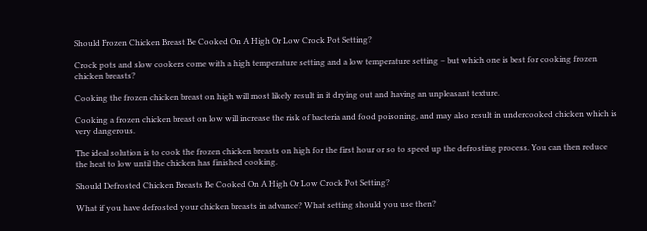Should Frozen Chicken Breast Be Cooked On A High Or Low Crock Pot Setting?

Crock pots and slow cookers come with a high temperature setting and a low temperature setting – but which one is best for cooking frozen chicken breasts?

Cooking the frozen chicken breast on high will most likely result in it drying out and having an unpleasant texture.

Cooking a frozen chicken breast on low will increase the risk of bacteria and food poisoning, and may also result in undercooked chicken which is very dangerous.

The ideal solution is to cook the frozen chicken breasts on high for the first hour or so to speed up the defrosting process. You can then reduce the heat to low until the chicken has finished cooking.

Should Defrosted Chicken Breasts Be Cooked On A High Or Low Crock Pot Setting?

What if you have defrosted your chicken breasts in advance? What setting should you use then?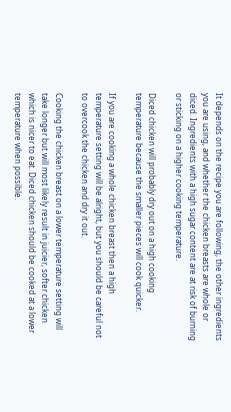It depends on the recipe you are following, the other ingredients you are using, and whether the chicken breasts are whole or diced. Ingredients with a high sugar content are at risk of burning or sticking on a higher cooking temperature.

Diced chicken will probably dry out on a high cooking temperature because the smaller pieces will cook quicker.

If you are cooking a whole chicken breast then a high temperature setting will be alright, but you should be careful not to overcook the chicken and dry it out.

Cooking the chicken breast on a lower temperature setting will take longer but will most likely result in juicier, softer chicken which is nicer to eat. Diced chicken should be cooked at a lower temperature when possible.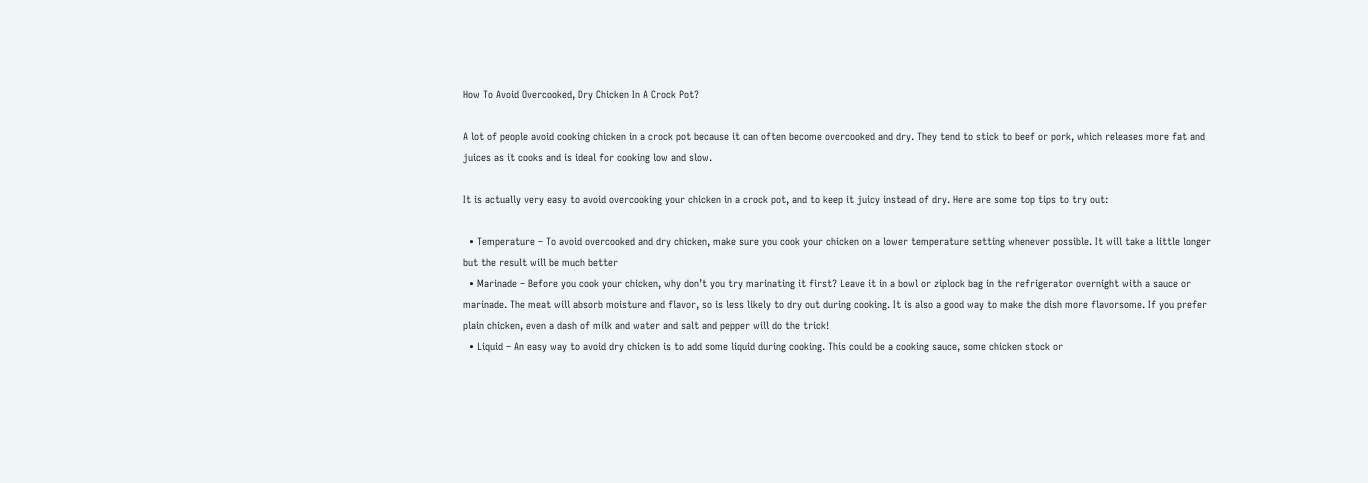How To Avoid Overcooked, Dry Chicken In A Crock Pot?

A lot of people avoid cooking chicken in a crock pot because it can often become overcooked and dry. They tend to stick to beef or pork, which releases more fat and juices as it cooks and is ideal for cooking low and slow.

It is actually very easy to avoid overcooking your chicken in a crock pot, and to keep it juicy instead of dry. Here are some top tips to try out:

  • Temperature – To avoid overcooked and dry chicken, make sure you cook your chicken on a lower temperature setting whenever possible. It will take a little longer but the result will be much better
  • Marinade – Before you cook your chicken, why don’t you try marinating it first? Leave it in a bowl or ziplock bag in the refrigerator overnight with a sauce or marinade. The meat will absorb moisture and flavor, so is less likely to dry out during cooking. It is also a good way to make the dish more flavorsome. If you prefer plain chicken, even a dash of milk and water and salt and pepper will do the trick!
  • Liquid – An easy way to avoid dry chicken is to add some liquid during cooking. This could be a cooking sauce, some chicken stock or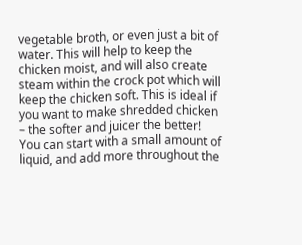vegetable broth, or even just a bit of water. This will help to keep the chicken moist, and will also create steam within the crock pot which will keep the chicken soft. This is ideal if you want to make shredded chicken – the softer and juicer the better! You can start with a small amount of liquid, and add more throughout the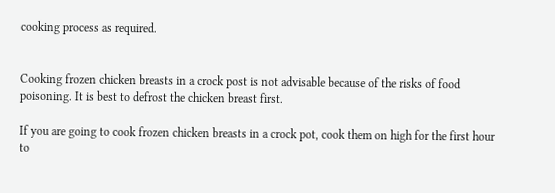cooking process as required.


Cooking frozen chicken breasts in a crock post is not advisable because of the risks of food poisoning. It is best to defrost the chicken breast first.

If you are going to cook frozen chicken breasts in a crock pot, cook them on high for the first hour to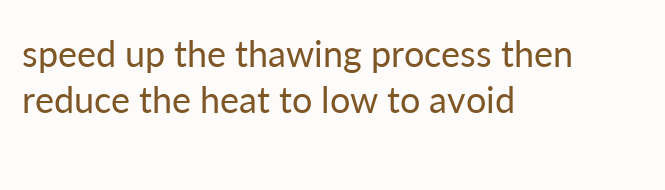speed up the thawing process then reduce the heat to low to avoid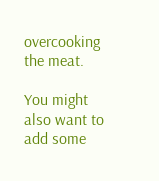overcooking the meat.

You might also want to add some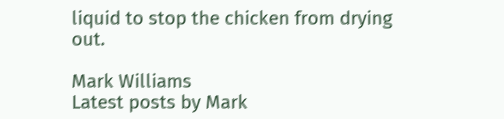liquid to stop the chicken from drying out.

Mark Williams
Latest posts by Mark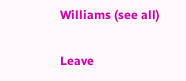Williams (see all)

Leave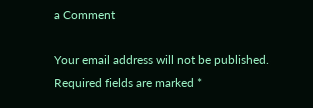a Comment

Your email address will not be published. Required fields are marked *